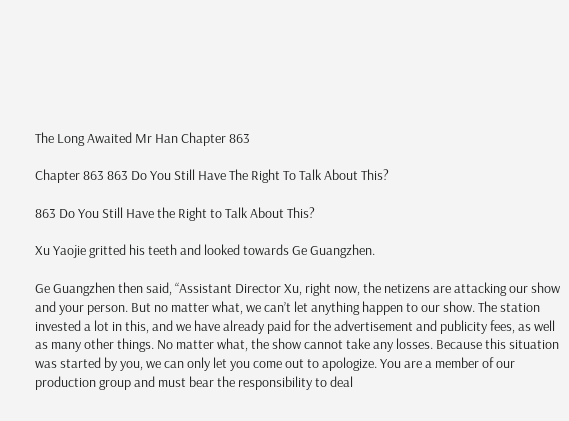The Long Awaited Mr Han Chapter 863

Chapter 863 863 Do You Still Have The Right To Talk About This?

863 Do You Still Have the Right to Talk About This?

Xu Yaojie gritted his teeth and looked towards Ge Guangzhen.

Ge Guangzhen then said, “Assistant Director Xu, right now, the netizens are attacking our show and your person. But no matter what, we can’t let anything happen to our show. The station invested a lot in this, and we have already paid for the advertisement and publicity fees, as well as many other things. No matter what, the show cannot take any losses. Because this situation was started by you, we can only let you come out to apologize. You are a member of our production group and must bear the responsibility to deal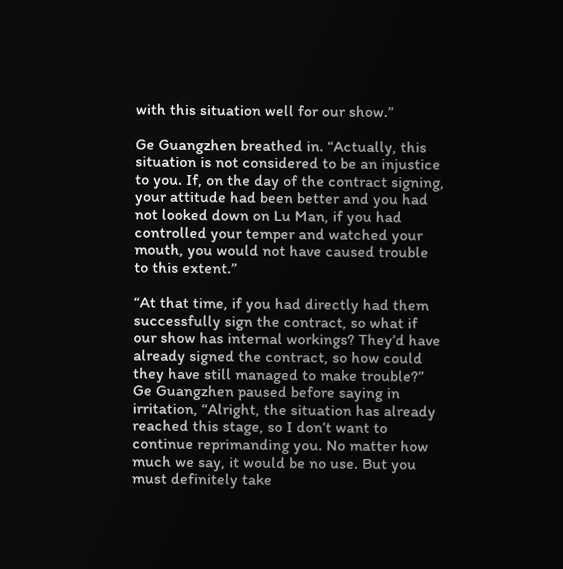with this situation well for our show.”

Ge Guangzhen breathed in. “Actually, this situation is not considered to be an injustice to you. If, on the day of the contract signing, your attitude had been better and you had not looked down on Lu Man, if you had controlled your temper and watched your mouth, you would not have caused trouble to this extent.”

“At that time, if you had directly had them successfully sign the contract, so what if our show has internal workings? They’d have already signed the contract, so how could they have still managed to make trouble?” Ge Guangzhen paused before saying in irritation, “Alright, the situation has already reached this stage, so I don’t want to continue reprimanding you. No matter how much we say, it would be no use. But you must definitely take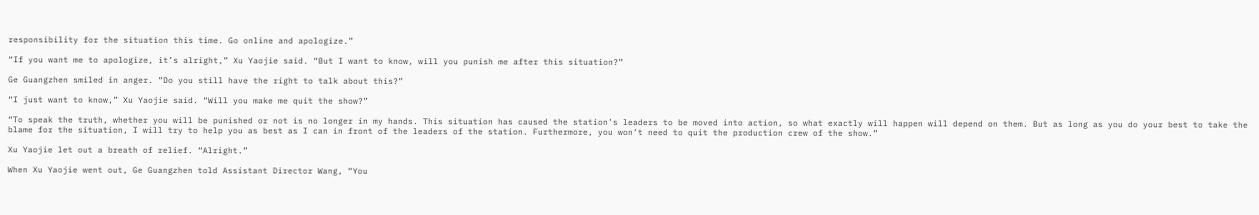responsibility for the situation this time. Go online and apologize.”

“If you want me to apologize, it’s alright,” Xu Yaojie said. “But I want to know, will you punish me after this situation?”

Ge Guangzhen smiled in anger. “Do you still have the right to talk about this?”

“I just want to know,” Xu Yaojie said. “Will you make me quit the show?”

“To speak the truth, whether you will be punished or not is no longer in my hands. This situation has caused the station’s leaders to be moved into action, so what exactly will happen will depend on them. But as long as you do your best to take the blame for the situation, I will try to help you as best as I can in front of the leaders of the station. Furthermore, you won’t need to quit the production crew of the show.”

Xu Yaojie let out a breath of relief. “Alright.”

When Xu Yaojie went out, Ge Guangzhen told Assistant Director Wang, “You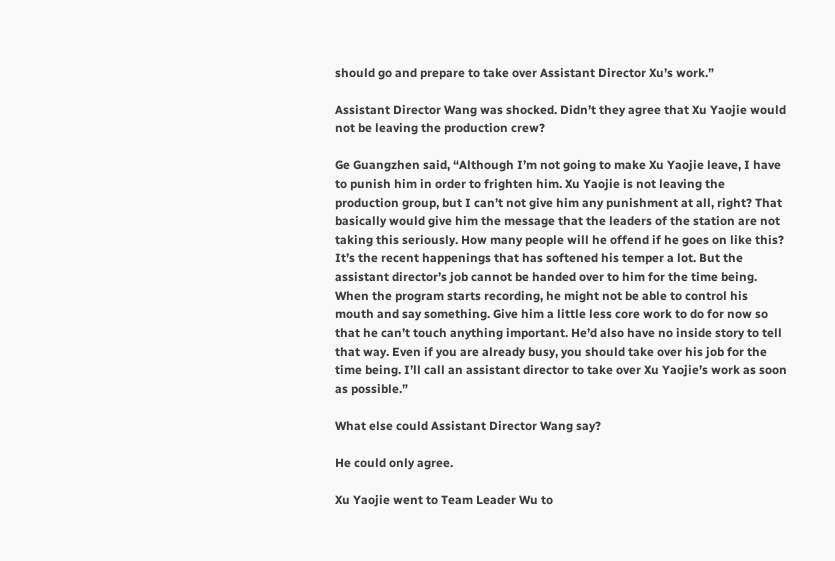should go and prepare to take over Assistant Director Xu’s work.”

Assistant Director Wang was shocked. Didn’t they agree that Xu Yaojie would not be leaving the production crew?

Ge Guangzhen said, “Although I’m not going to make Xu Yaojie leave, I have to punish him in order to frighten him. Xu Yaojie is not leaving the production group, but I can’t not give him any punishment at all, right? That basically would give him the message that the leaders of the station are not taking this seriously. How many people will he offend if he goes on like this? It’s the recent happenings that has softened his temper a lot. But the assistant director’s job cannot be handed over to him for the time being. When the program starts recording, he might not be able to control his mouth and say something. Give him a little less core work to do for now so that he can’t touch anything important. He’d also have no inside story to tell that way. Even if you are already busy, you should take over his job for the time being. I’ll call an assistant director to take over Xu Yaojie’s work as soon as possible.”

What else could Assistant Director Wang say?

He could only agree.

Xu Yaojie went to Team Leader Wu to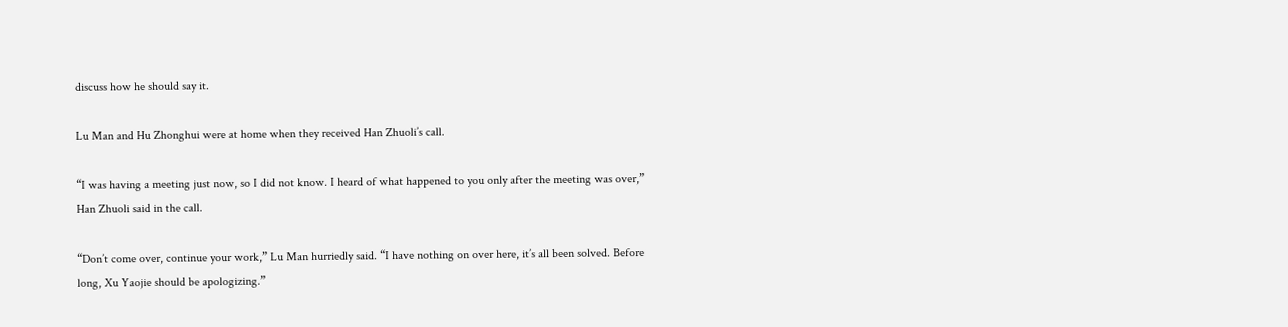discuss how he should say it.

Lu Man and Hu Zhonghui were at home when they received Han Zhuoli’s call.

“I was having a meeting just now, so I did not know. I heard of what happened to you only after the meeting was over,” Han Zhuoli said in the call.

“Don’t come over, continue your work,” Lu Man hurriedly said. “I have nothing on over here, it’s all been solved. Before long, Xu Yaojie should be apologizing.”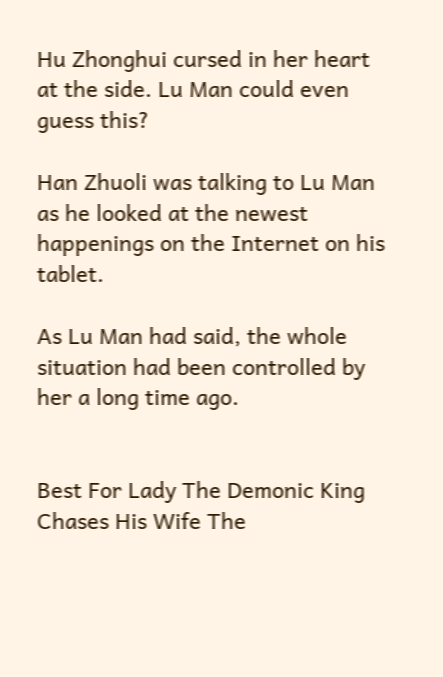Hu Zhonghui cursed in her heart at the side. Lu Man could even guess this?

Han Zhuoli was talking to Lu Man as he looked at the newest happenings on the Internet on his tablet.

As Lu Man had said, the whole situation had been controlled by her a long time ago.


Best For Lady The Demonic King Chases His Wife The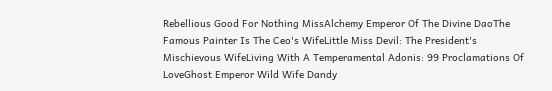Rebellious Good For Nothing MissAlchemy Emperor Of The Divine DaoThe Famous Painter Is The Ceo's WifeLittle Miss Devil: The President's Mischievous WifeLiving With A Temperamental Adonis: 99 Proclamations Of LoveGhost Emperor Wild Wife Dandy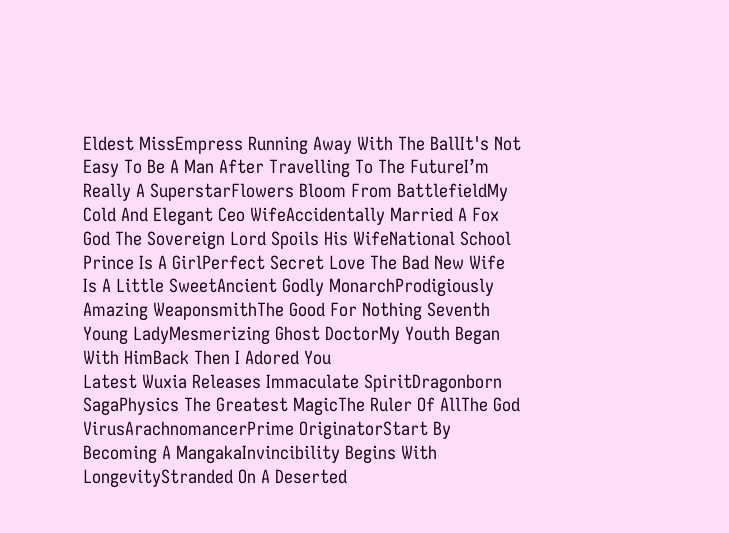Eldest MissEmpress Running Away With The BallIt's Not Easy To Be A Man After Travelling To The FutureI’m Really A SuperstarFlowers Bloom From BattlefieldMy Cold And Elegant Ceo WifeAccidentally Married A Fox God The Sovereign Lord Spoils His WifeNational School Prince Is A GirlPerfect Secret Love The Bad New Wife Is A Little SweetAncient Godly MonarchProdigiously Amazing WeaponsmithThe Good For Nothing Seventh Young LadyMesmerizing Ghost DoctorMy Youth Began With HimBack Then I Adored You
Latest Wuxia Releases Immaculate SpiritDragonborn SagaPhysics The Greatest MagicThe Ruler Of AllThe God VirusArachnomancerPrime OriginatorStart By Becoming A MangakaInvincibility Begins With LongevityStranded On A Deserted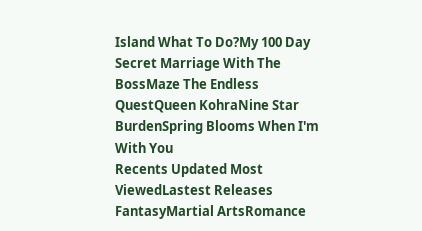Island What To Do?My 100 Day Secret Marriage With The BossMaze The Endless QuestQueen KohraNine Star BurdenSpring Blooms When I'm With You
Recents Updated Most ViewedLastest Releases
FantasyMartial ArtsRomance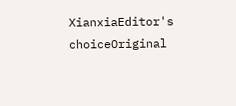XianxiaEditor's choiceOriginal